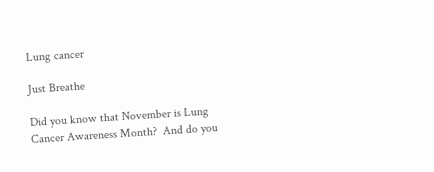Lung cancer

Just Breathe

Did you know that November is Lung Cancer Awareness Month?  And do you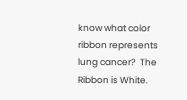know what color ribbon represents lung cancer?  The Ribbon is White.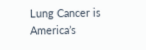Lung Cancer is America’s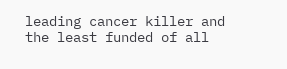leading cancer killer and the least funded of all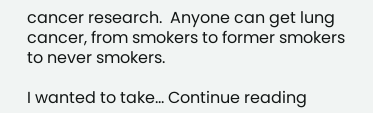cancer research.  Anyone can get lung cancer, from smokers to former smokers to never smokers.

I wanted to take… Continue reading